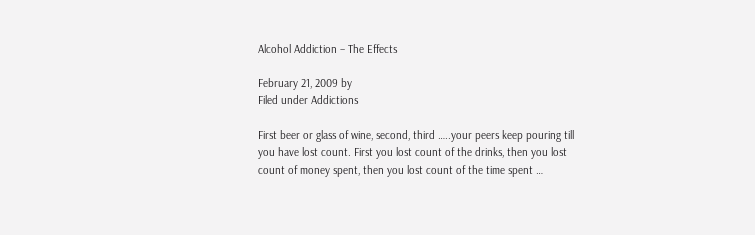Alcohol Addiction – The Effects

February 21, 2009 by
Filed under Addictions

First beer or glass of wine, second, third …..your peers keep pouring till you have lost count. First you lost count of the drinks, then you lost count of money spent, then you lost count of the time spent …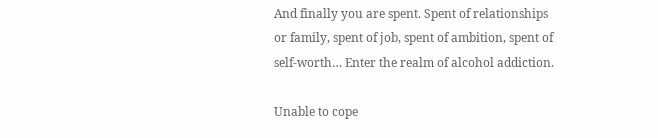And finally you are spent. Spent of relationships or family, spent of job, spent of ambition, spent of self-worth… Enter the realm of alcohol addiction.

Unable to cope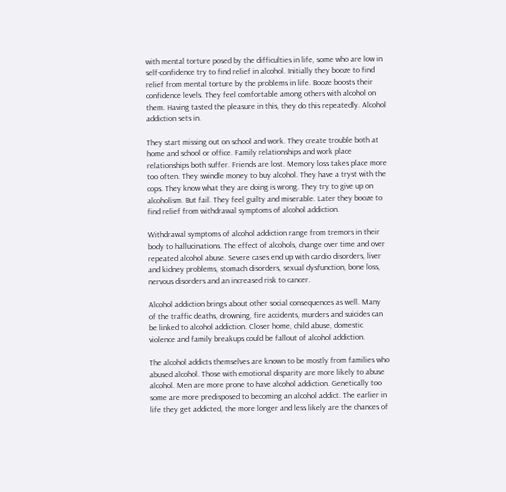with mental torture posed by the difficulties in life, some who are low in self-confidence try to find relief in alcohol. Initially they booze to find relief from mental torture by the problems in life. Booze boosts their confidence levels. They feel comfortable among others with alcohol on them. Having tasted the pleasure in this, they do this repeatedly. Alcohol addiction sets in.

They start missing out on school and work. They create trouble both at home and school or office. Family relationships and work place relationships both suffer. Friends are lost. Memory loss takes place more too often. They swindle money to buy alcohol. They have a tryst with the cops. They know what they are doing is wrong. They try to give up on alcoholism. But fail. They feel guilty and miserable. Later they booze to find relief from withdrawal symptoms of alcohol addiction.

Withdrawal symptoms of alcohol addiction range from tremors in their body to hallucinations. The effect of alcohols, change over time and over repeated alcohol abuse. Severe cases end up with cardio disorders, liver and kidney problems, stomach disorders, sexual dysfunction, bone loss, nervous disorders and an increased risk to cancer.

Alcohol addiction brings about other social consequences as well. Many of the traffic deaths, drowning, fire accidents, murders and suicides can be linked to alcohol addiction. Closer home, child abuse, domestic violence and family breakups could be fallout of alcohol addiction.

The alcohol addicts themselves are known to be mostly from families who abused alcohol. Those with emotional disparity are more likely to abuse alcohol. Men are more prone to have alcohol addiction. Genetically too some are more predisposed to becoming an alcohol addict. The earlier in life they get addicted, the more longer and less likely are the chances of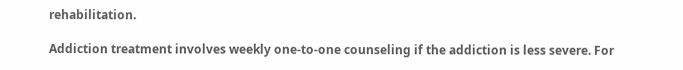rehabilitation.

Addiction treatment involves weekly one-to-one counseling if the addiction is less severe. For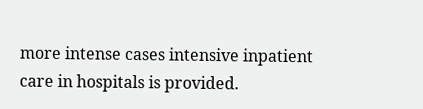more intense cases intensive inpatient care in hospitals is provided.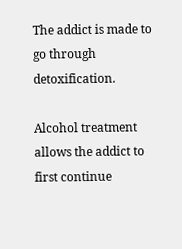The addict is made to go through detoxification.

Alcohol treatment allows the addict to first continue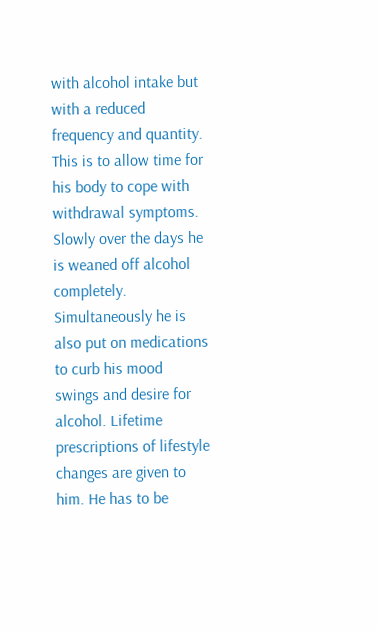with alcohol intake but with a reduced frequency and quantity. This is to allow time for his body to cope with withdrawal symptoms. Slowly over the days he is weaned off alcohol completely. Simultaneously he is also put on medications to curb his mood swings and desire for alcohol. Lifetime prescriptions of lifestyle changes are given to him. He has to be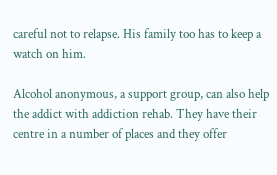careful not to relapse. His family too has to keep a watch on him.

Alcohol anonymous, a support group, can also help the addict with addiction rehab. They have their centre in a number of places and they offer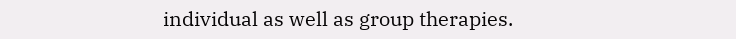individual as well as group therapies.